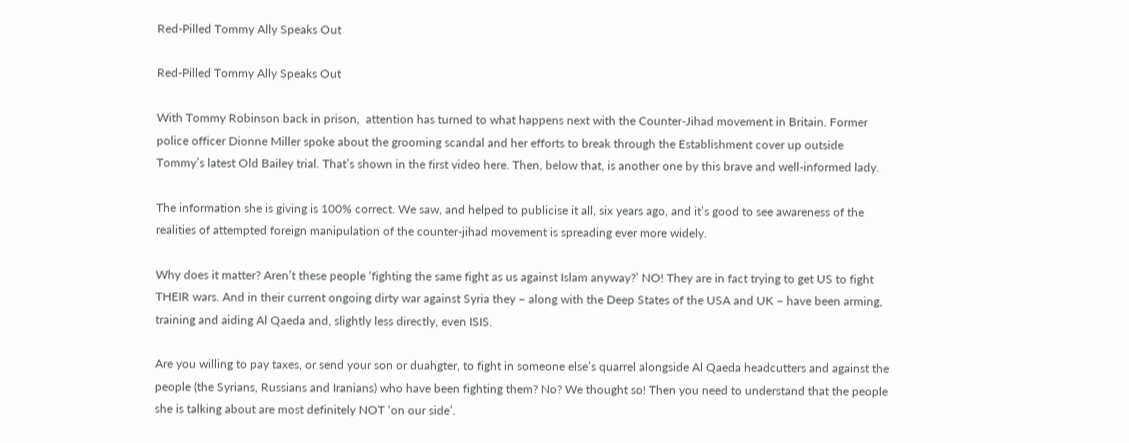Red-Pilled Tommy Ally Speaks Out

Red-Pilled Tommy Ally Speaks Out

With Tommy Robinson back in prison,  attention has turned to what happens next with the Counter-Jihad movement in Britain. Former police officer Dionne Miller spoke about the grooming scandal and her efforts to break through the Establishment cover up outside Tommy’s latest Old Bailey trial. That’s shown in the first video here. Then, below that, is another one by this brave and well-informed lady.

The information she is giving is 100% correct. We saw, and helped to publicise it all, six years ago, and it’s good to see awareness of the realities of attempted foreign manipulation of the counter-jihad movement is spreading ever more widely.

Why does it matter? Aren’t these people ‘fighting the same fight as us against Islam anyway?’ NO! They are in fact trying to get US to fight THEIR wars. And in their current ongoing dirty war against Syria they – along with the Deep States of the USA and UK – have been arming, training and aiding Al Qaeda and, slightly less directly, even ISIS.

Are you willing to pay taxes, or send your son or duahgter, to fight in someone else’s quarrel alongside Al Qaeda headcutters and against the people (the Syrians, Russians and Iranians) who have been fighting them? No? We thought so! Then you need to understand that the people she is talking about are most definitely NOT ‘on our side’.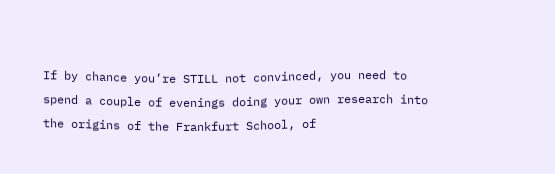If by chance you’re STILL not convinced, you need to spend a couple of evenings doing your own research into the origins of the Frankfurt School, of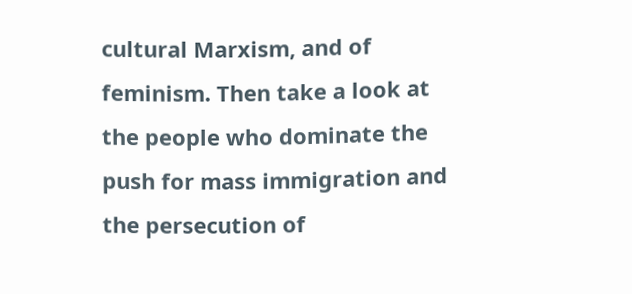cultural Marxism, and of feminism. Then take a look at the people who dominate the push for mass immigration and the persecution of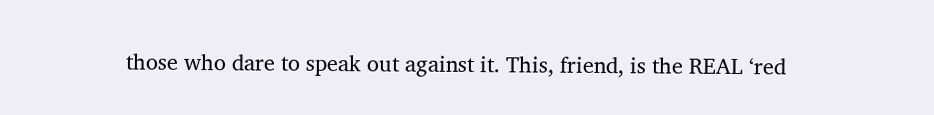those who dare to speak out against it. This, friend, is the REAL ‘red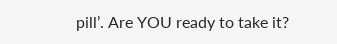pill’. Are YOU ready to take it?